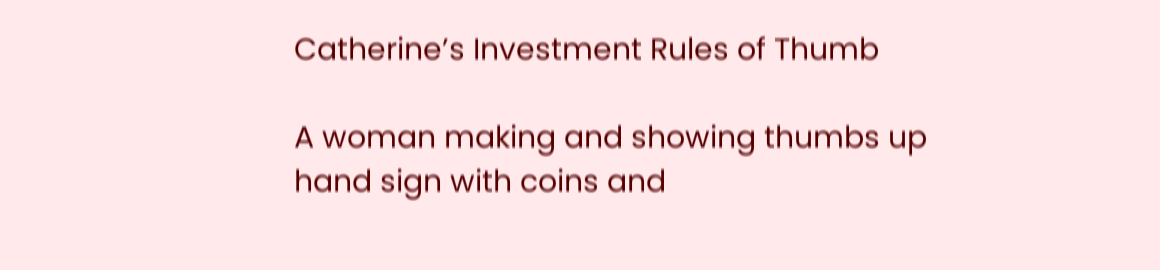Catherine’s Investment Rules of Thumb

A woman making and showing thumbs up hand sign with coins and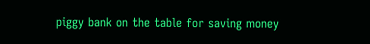piggy bank on the table for saving money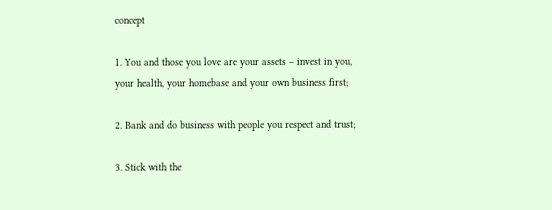concept

1. You and those you love are your assets – invest in you, your health, your homebase and your own business first;

2. Bank and do business with people you respect and trust;

3. Stick with the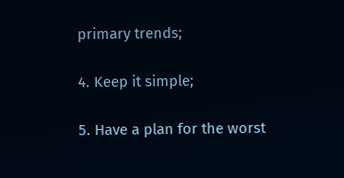primary trends;

4. Keep it simple;

5. Have a plan for the worst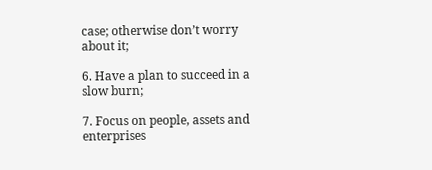case; otherwise don’t worry about it;

6. Have a plan to succeed in a slow burn;

7. Focus on people, assets and enterprises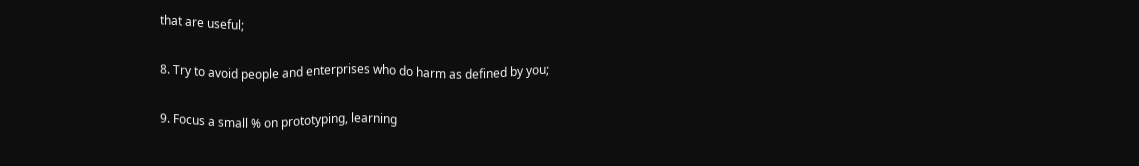that are useful;

8. Try to avoid people and enterprises who do harm as defined by you;

9. Focus a small % on prototyping, learning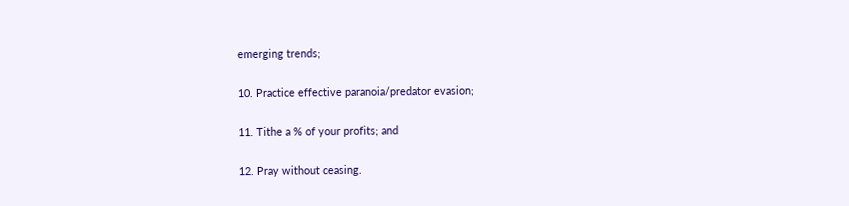emerging trends;

10. Practice effective paranoia/predator evasion;

11. Tithe a % of your profits; and

12. Pray without ceasing.